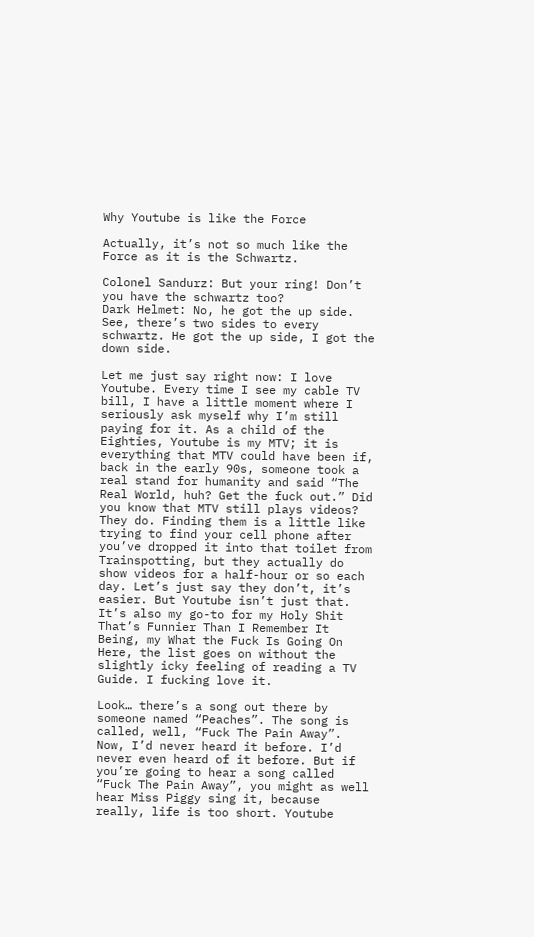Why Youtube is like the Force

Actually, it’s not so much like the Force as it is the Schwartz.

Colonel Sandurz: But your ring! Don’t you have the schwartz too?
Dark Helmet: No, he got the up side. See, there’s two sides to every schwartz. He got the up side, I got the down side.

Let me just say right now: I love Youtube. Every time I see my cable TV bill, I have a little moment where I seriously ask myself why I’m still paying for it. As a child of the Eighties, Youtube is my MTV; it is everything that MTV could have been if, back in the early 90s, someone took a real stand for humanity and said “The Real World, huh? Get the fuck out.” Did you know that MTV still plays videos? They do. Finding them is a little like trying to find your cell phone after you’ve dropped it into that toilet from Trainspotting, but they actually do show videos for a half-hour or so each day. Let’s just say they don’t, it’s easier. But Youtube isn’t just that. It’s also my go-to for my Holy Shit That’s Funnier Than I Remember It Being, my What the Fuck Is Going On Here, the list goes on without the slightly icky feeling of reading a TV Guide. I fucking love it.

Look… there’s a song out there by someone named “Peaches”. The song is called, well, “Fuck The Pain Away”. Now, I’d never heard it before. I’d never even heard of it before. But if you’re going to hear a song called “Fuck The Pain Away”, you might as well hear Miss Piggy sing it, because really, life is too short. Youtube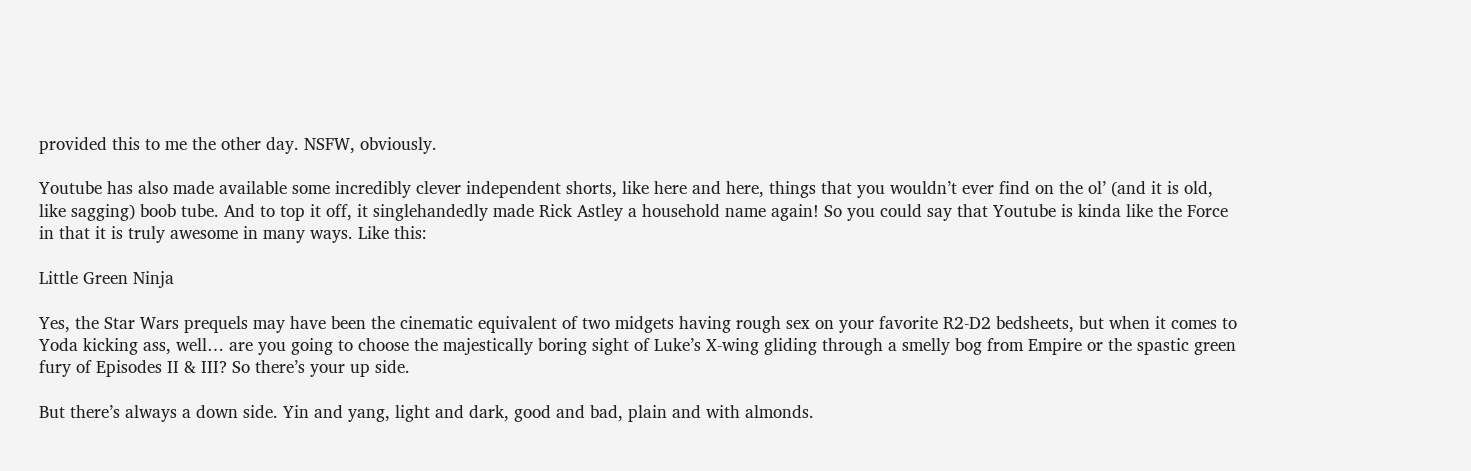provided this to me the other day. NSFW, obviously.

Youtube has also made available some incredibly clever independent shorts, like here and here, things that you wouldn’t ever find on the ol’ (and it is old, like sagging) boob tube. And to top it off, it singlehandedly made Rick Astley a household name again! So you could say that Youtube is kinda like the Force in that it is truly awesome in many ways. Like this:

Little Green Ninja

Yes, the Star Wars prequels may have been the cinematic equivalent of two midgets having rough sex on your favorite R2-D2 bedsheets, but when it comes to Yoda kicking ass, well… are you going to choose the majestically boring sight of Luke’s X-wing gliding through a smelly bog from Empire or the spastic green fury of Episodes II & III? So there’s your up side.

But there’s always a down side. Yin and yang, light and dark, good and bad, plain and with almonds.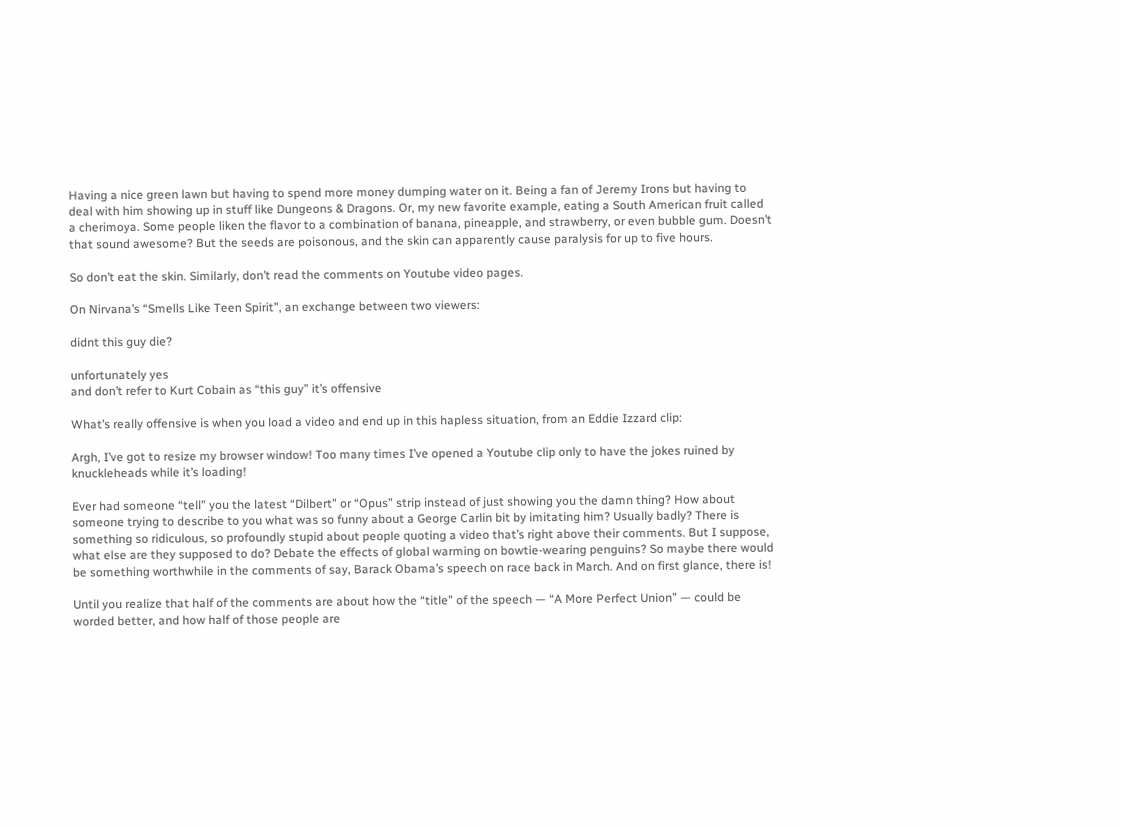Having a nice green lawn but having to spend more money dumping water on it. Being a fan of Jeremy Irons but having to deal with him showing up in stuff like Dungeons & Dragons. Or, my new favorite example, eating a South American fruit called a cherimoya. Some people liken the flavor to a combination of banana, pineapple, and strawberry, or even bubble gum. Doesn’t that sound awesome? But the seeds are poisonous, and the skin can apparently cause paralysis for up to five hours.

So don’t eat the skin. Similarly, don’t read the comments on Youtube video pages.

On Nirvana’s “Smells Like Teen Spirit”, an exchange between two viewers:

didnt this guy die?

unfortunately yes
and don’t refer to Kurt Cobain as “this guy” it’s offensive

What’s really offensive is when you load a video and end up in this hapless situation, from an Eddie Izzard clip:

Argh, I’ve got to resize my browser window! Too many times I’ve opened a Youtube clip only to have the jokes ruined by knuckleheads while it’s loading!

Ever had someone “tell” you the latest “Dilbert” or “Opus” strip instead of just showing you the damn thing? How about someone trying to describe to you what was so funny about a George Carlin bit by imitating him? Usually badly? There is something so ridiculous, so profoundly stupid about people quoting a video that’s right above their comments. But I suppose, what else are they supposed to do? Debate the effects of global warming on bowtie-wearing penguins? So maybe there would be something worthwhile in the comments of say, Barack Obama’s speech on race back in March. And on first glance, there is!

Until you realize that half of the comments are about how the “title” of the speech — “A More Perfect Union” — could be worded better, and how half of those people are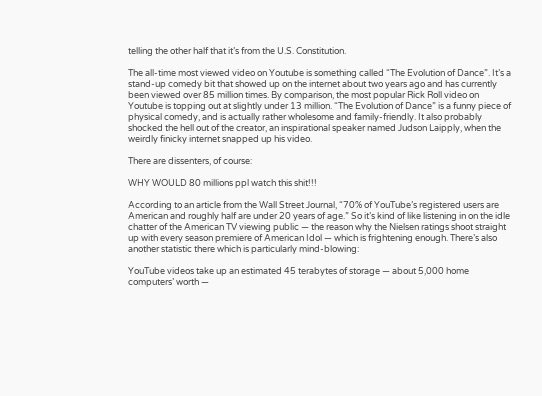telling the other half that it’s from the U.S. Constitution.

The all-time most viewed video on Youtube is something called “The Evolution of Dance”. It’s a stand-up comedy bit that showed up on the internet about two years ago and has currently been viewed over 85 million times. By comparison, the most popular Rick Roll video on Youtube is topping out at slightly under 13 million. “The Evolution of Dance” is a funny piece of physical comedy, and is actually rather wholesome and family-friendly. It also probably shocked the hell out of the creator, an inspirational speaker named Judson Laipply, when the weirdly finicky internet snapped up his video.

There are dissenters, of course:

WHY WOULD 80 millions ppl watch this shit!!!

According to an article from the Wall Street Journal, “70% of YouTube’s registered users are American and roughly half are under 20 years of age.” So it’s kind of like listening in on the idle chatter of the American TV viewing public — the reason why the Nielsen ratings shoot straight up with every season premiere of American Idol — which is frightening enough. There’s also another statistic there which is particularly mind-blowing:

YouTube videos take up an estimated 45 terabytes of storage — about 5,000 home computers’ worth —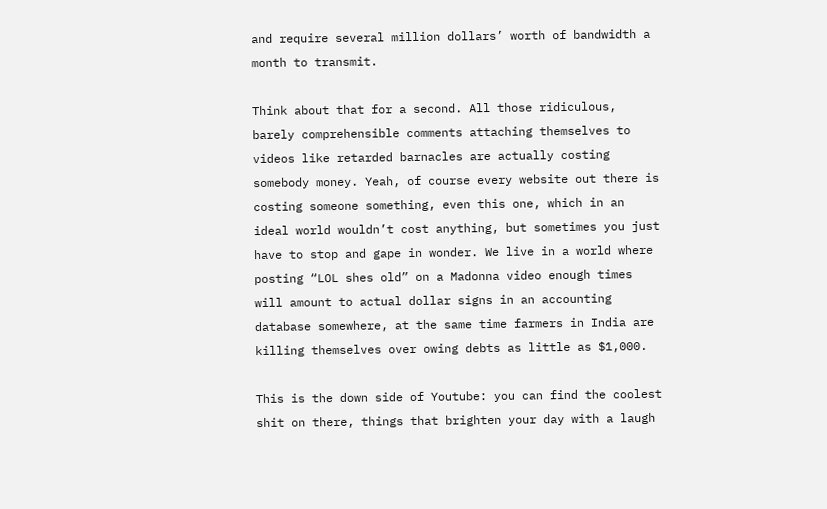and require several million dollars’ worth of bandwidth a month to transmit.

Think about that for a second. All those ridiculous, barely comprehensible comments attaching themselves to videos like retarded barnacles are actually costing somebody money. Yeah, of course every website out there is costing someone something, even this one, which in an ideal world wouldn’t cost anything, but sometimes you just have to stop and gape in wonder. We live in a world where posting “LOL shes old” on a Madonna video enough times will amount to actual dollar signs in an accounting database somewhere, at the same time farmers in India are killing themselves over owing debts as little as $1,000.

This is the down side of Youtube: you can find the coolest shit on there, things that brighten your day with a laugh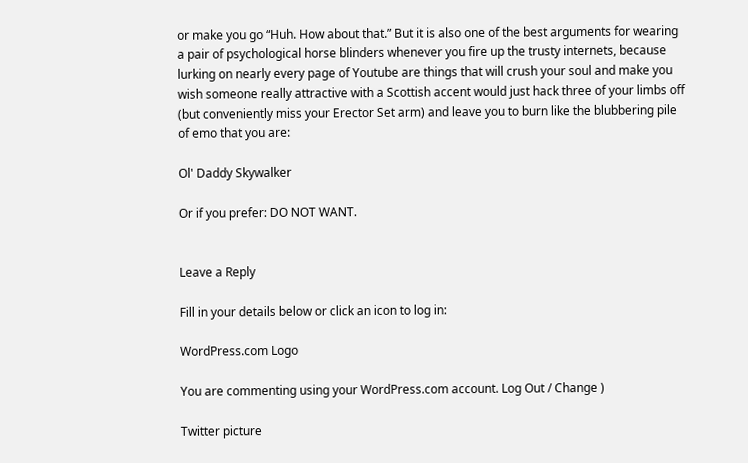or make you go “Huh. How about that.” But it is also one of the best arguments for wearing a pair of psychological horse blinders whenever you fire up the trusty internets, because lurking on nearly every page of Youtube are things that will crush your soul and make you wish someone really attractive with a Scottish accent would just hack three of your limbs off (but conveniently miss your Erector Set arm) and leave you to burn like the blubbering pile of emo that you are:

Ol' Daddy Skywalker

Or if you prefer: DO NOT WANT.


Leave a Reply

Fill in your details below or click an icon to log in:

WordPress.com Logo

You are commenting using your WordPress.com account. Log Out / Change )

Twitter picture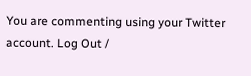You are commenting using your Twitter account. Log Out /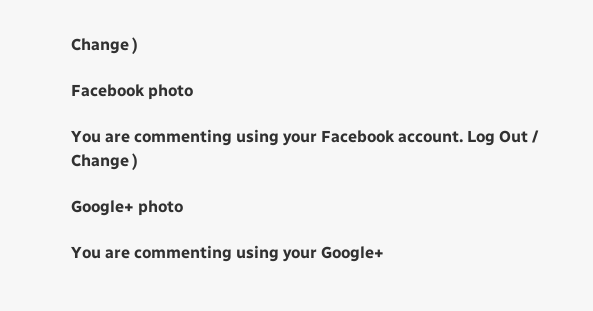Change )

Facebook photo

You are commenting using your Facebook account. Log Out / Change )

Google+ photo

You are commenting using your Google+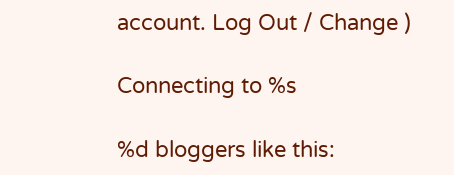account. Log Out / Change )

Connecting to %s

%d bloggers like this: